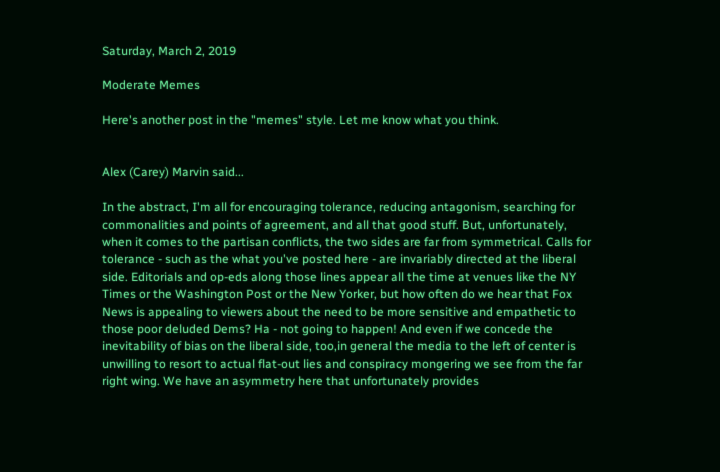Saturday, March 2, 2019

Moderate Memes

Here's another post in the "memes" style. Let me know what you think.


Alex (Carey) Marvin said...

In the abstract, I'm all for encouraging tolerance, reducing antagonism, searching for commonalities and points of agreement, and all that good stuff. But, unfortunately, when it comes to the partisan conflicts, the two sides are far from symmetrical. Calls for tolerance - such as the what you've posted here - are invariably directed at the liberal side. Editorials and op-eds along those lines appear all the time at venues like the NY Times or the Washington Post or the New Yorker, but how often do we hear that Fox News is appealing to viewers about the need to be more sensitive and empathetic to those poor deluded Dems? Ha - not going to happen! And even if we concede the inevitability of bias on the liberal side, too,in general the media to the left of center is unwilling to resort to actual flat-out lies and conspiracy mongering we see from the far right wing. We have an asymmetry here that unfortunately provides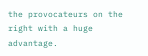the provocateurs on the right with a huge advantage.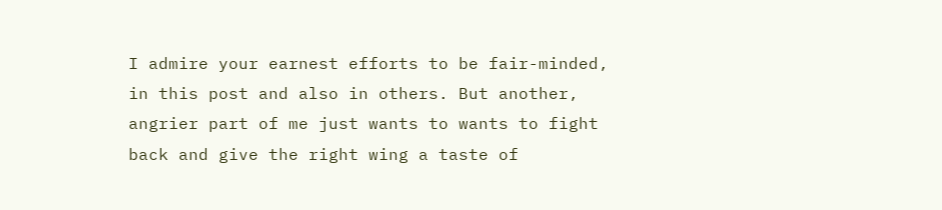I admire your earnest efforts to be fair-minded, in this post and also in others. But another, angrier part of me just wants to wants to fight back and give the right wing a taste of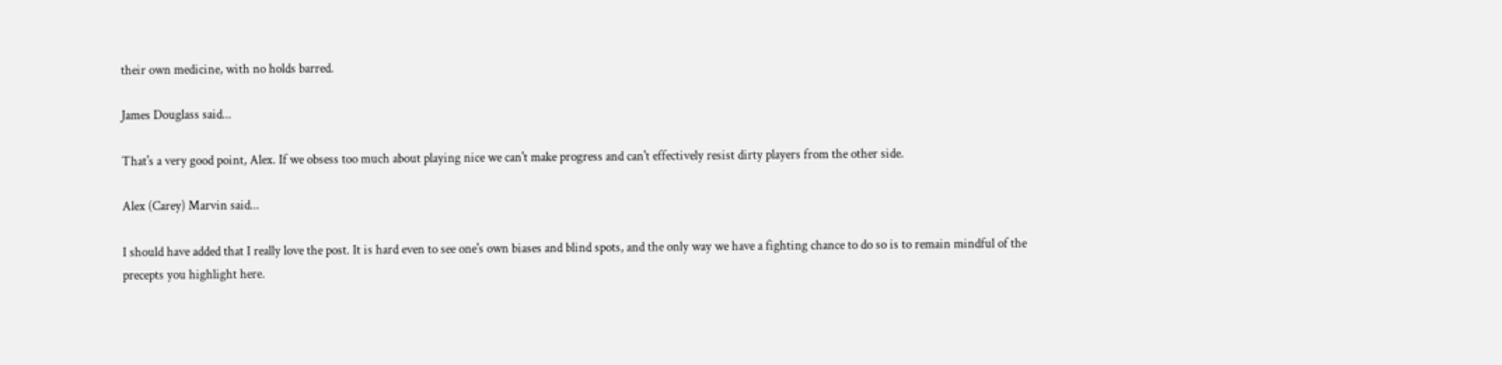their own medicine, with no holds barred.

James Douglass said...

That's a very good point, Alex. If we obsess too much about playing nice we can't make progress and can't effectively resist dirty players from the other side.

Alex (Carey) Marvin said...

I should have added that I really love the post. It is hard even to see one's own biases and blind spots, and the only way we have a fighting chance to do so is to remain mindful of the precepts you highlight here.